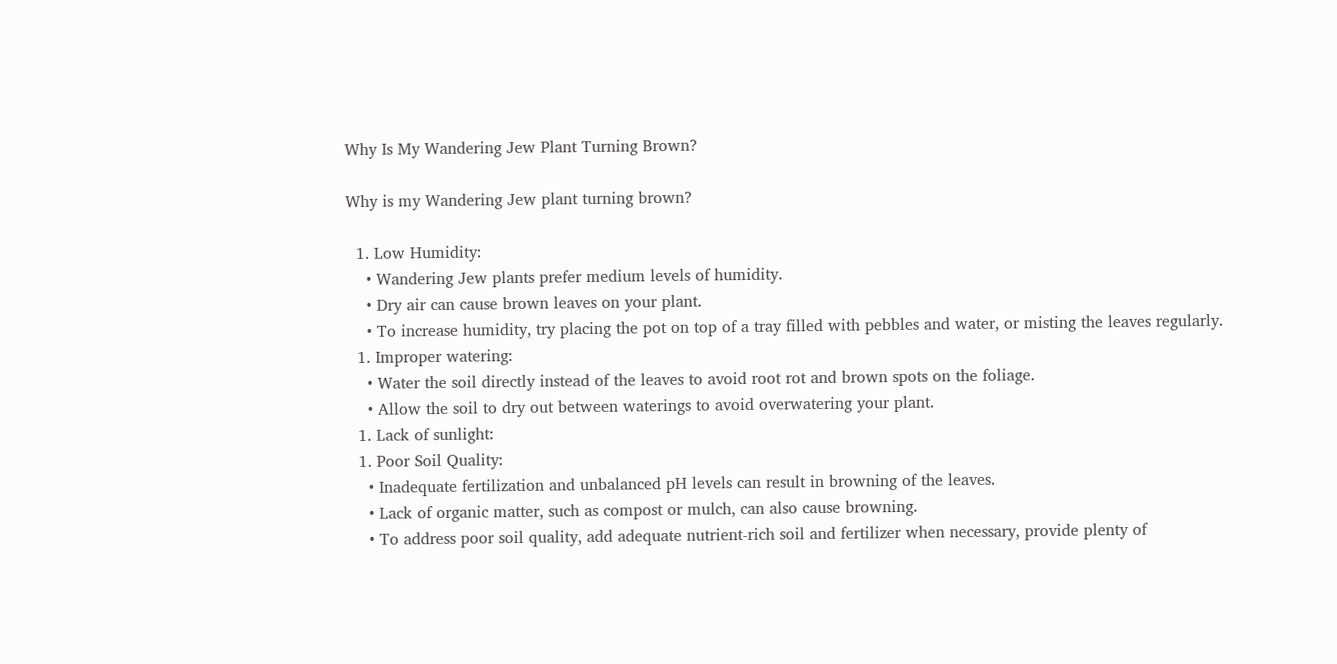Why Is My Wandering Jew Plant Turning Brown?

Why is my Wandering Jew plant turning brown?

  1. Low Humidity:
    • Wandering Jew plants prefer medium levels of humidity.
    • Dry air can cause brown leaves on your plant.
    • To increase humidity, try placing the pot on top of a tray filled with pebbles and water, or misting the leaves regularly.
  1. Improper watering:
    • Water the soil directly instead of the leaves to avoid root rot and brown spots on the foliage.
    • Allow the soil to dry out between waterings to avoid overwatering your plant.
  1. Lack of sunlight:
  1. Poor Soil Quality:
    • Inadequate fertilization and unbalanced pH levels can result in browning of the leaves.
    • Lack of organic matter, such as compost or mulch, can also cause browning.
    • To address poor soil quality, add adequate nutrient-rich soil and fertilizer when necessary, provide plenty of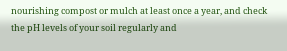nourishing compost or mulch at least once a year, and check the pH levels of your soil regularly and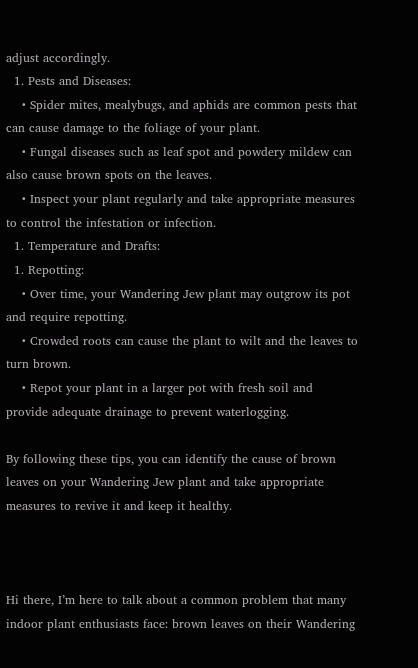adjust accordingly.
  1. Pests and Diseases:
    • Spider mites, mealybugs, and aphids are common pests that can cause damage to the foliage of your plant.
    • Fungal diseases such as leaf spot and powdery mildew can also cause brown spots on the leaves.
    • Inspect your plant regularly and take appropriate measures to control the infestation or infection.
  1. Temperature and Drafts:
  1. Repotting:
    • Over time, your Wandering Jew plant may outgrow its pot and require repotting.
    • Crowded roots can cause the plant to wilt and the leaves to turn brown.
    • Repot your plant in a larger pot with fresh soil and provide adequate drainage to prevent waterlogging.

By following these tips, you can identify the cause of brown leaves on your Wandering Jew plant and take appropriate measures to revive it and keep it healthy.



Hi there, I’m here to talk about a common problem that many indoor plant enthusiasts face: brown leaves on their Wandering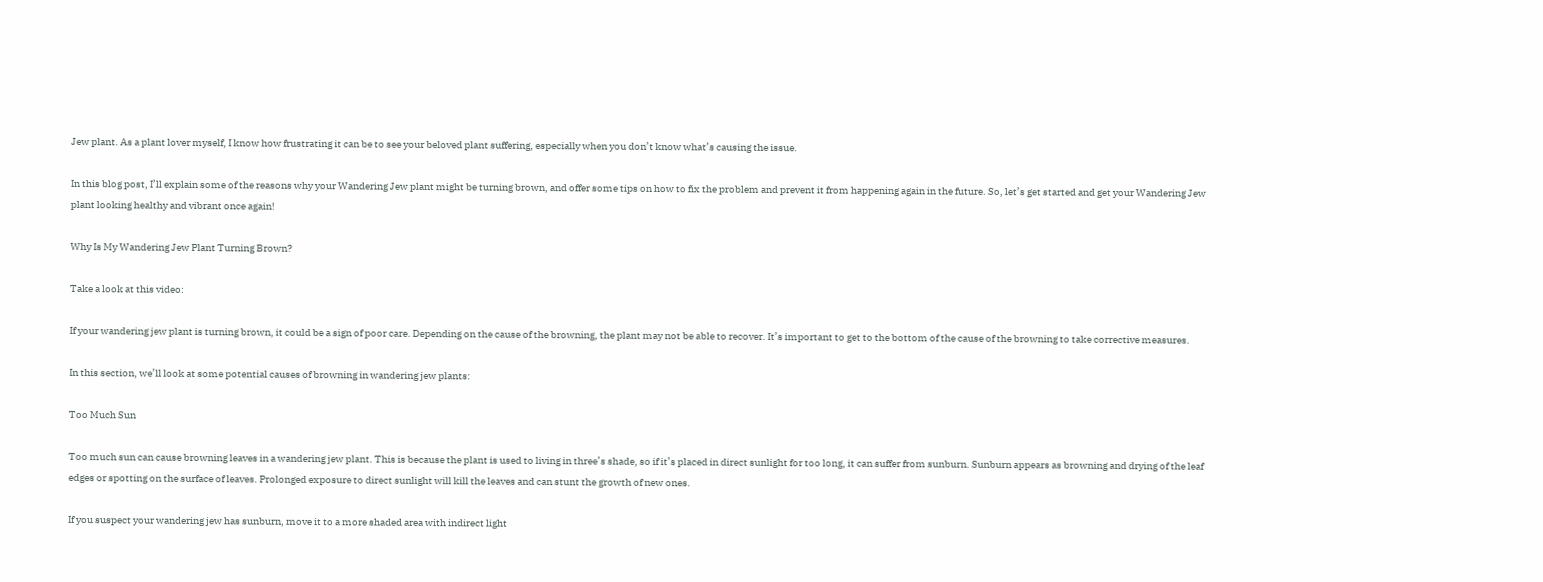Jew plant. As a plant lover myself, I know how frustrating it can be to see your beloved plant suffering, especially when you don’t know what’s causing the issue.

In this blog post, I’ll explain some of the reasons why your Wandering Jew plant might be turning brown, and offer some tips on how to fix the problem and prevent it from happening again in the future. So, let’s get started and get your Wandering Jew plant looking healthy and vibrant once again!

Why Is My Wandering Jew Plant Turning Brown?

Take a look at this video:

If your wandering jew plant is turning brown, it could be a sign of poor care. Depending on the cause of the browning, the plant may not be able to recover. It’s important to get to the bottom of the cause of the browning to take corrective measures.

In this section, we’ll look at some potential causes of browning in wandering jew plants:

Too Much Sun

Too much sun can cause browning leaves in a wandering jew plant. This is because the plant is used to living in three’s shade, so if it’s placed in direct sunlight for too long, it can suffer from sunburn. Sunburn appears as browning and drying of the leaf edges or spotting on the surface of leaves. Prolonged exposure to direct sunlight will kill the leaves and can stunt the growth of new ones.

If you suspect your wandering jew has sunburn, move it to a more shaded area with indirect light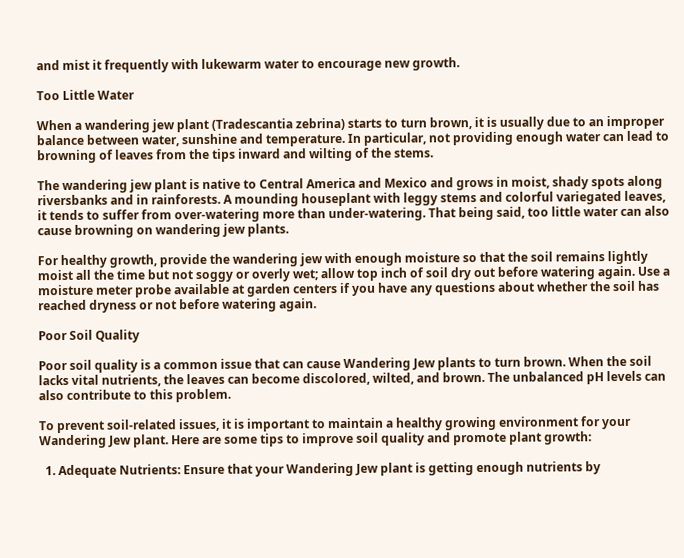and mist it frequently with lukewarm water to encourage new growth.

Too Little Water

When a wandering jew plant (Tradescantia zebrina) starts to turn brown, it is usually due to an improper balance between water, sunshine and temperature. In particular, not providing enough water can lead to browning of leaves from the tips inward and wilting of the stems.

The wandering jew plant is native to Central America and Mexico and grows in moist, shady spots along riversbanks and in rainforests. A mounding houseplant with leggy stems and colorful variegated leaves, it tends to suffer from over-watering more than under-watering. That being said, too little water can also cause browning on wandering jew plants.

For healthy growth, provide the wandering jew with enough moisture so that the soil remains lightly moist all the time but not soggy or overly wet; allow top inch of soil dry out before watering again. Use a moisture meter probe available at garden centers if you have any questions about whether the soil has reached dryness or not before watering again.

Poor Soil Quality

Poor soil quality is a common issue that can cause Wandering Jew plants to turn brown. When the soil lacks vital nutrients, the leaves can become discolored, wilted, and brown. The unbalanced pH levels can also contribute to this problem.

To prevent soil-related issues, it is important to maintain a healthy growing environment for your Wandering Jew plant. Here are some tips to improve soil quality and promote plant growth:

  1. Adequate Nutrients: Ensure that your Wandering Jew plant is getting enough nutrients by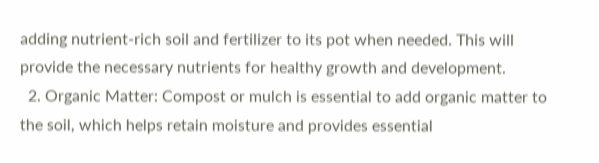adding nutrient-rich soil and fertilizer to its pot when needed. This will provide the necessary nutrients for healthy growth and development.
  2. Organic Matter: Compost or mulch is essential to add organic matter to the soil, which helps retain moisture and provides essential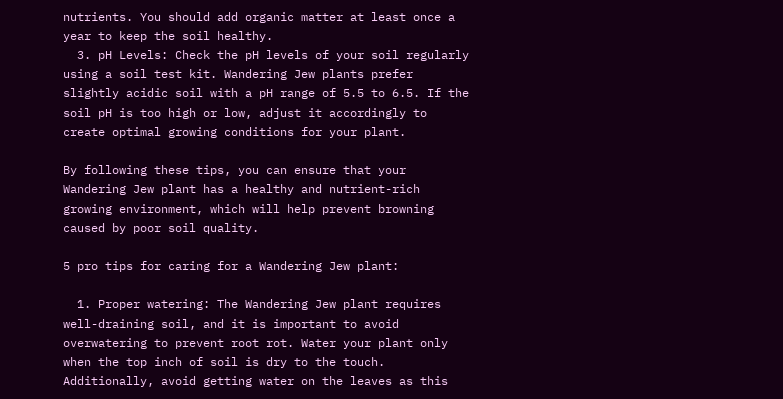nutrients. You should add organic matter at least once a year to keep the soil healthy.
  3. pH Levels: Check the pH levels of your soil regularly using a soil test kit. Wandering Jew plants prefer slightly acidic soil with a pH range of 5.5 to 6.5. If the soil pH is too high or low, adjust it accordingly to create optimal growing conditions for your plant.

By following these tips, you can ensure that your Wandering Jew plant has a healthy and nutrient-rich growing environment, which will help prevent browning caused by poor soil quality.

5 pro tips for caring for a Wandering Jew plant:

  1. Proper watering: The Wandering Jew plant requires well-draining soil, and it is important to avoid overwatering to prevent root rot. Water your plant only when the top inch of soil is dry to the touch. Additionally, avoid getting water on the leaves as this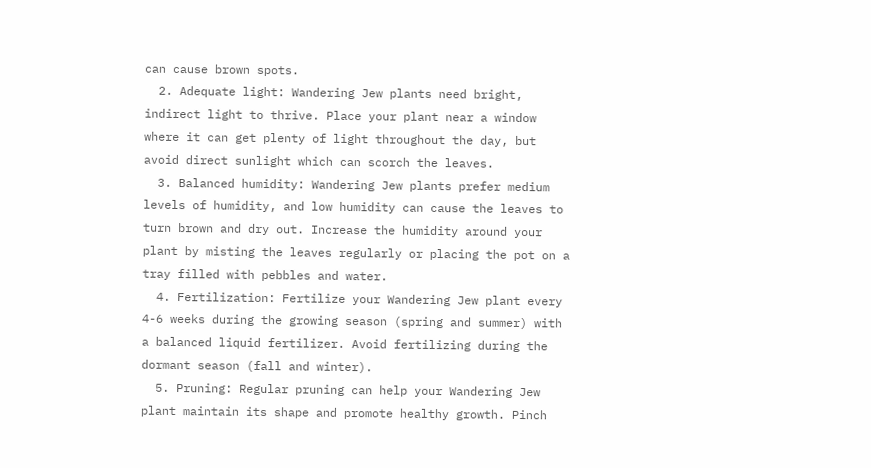can cause brown spots.
  2. Adequate light: Wandering Jew plants need bright, indirect light to thrive. Place your plant near a window where it can get plenty of light throughout the day, but avoid direct sunlight which can scorch the leaves.
  3. Balanced humidity: Wandering Jew plants prefer medium levels of humidity, and low humidity can cause the leaves to turn brown and dry out. Increase the humidity around your plant by misting the leaves regularly or placing the pot on a tray filled with pebbles and water.
  4. Fertilization: Fertilize your Wandering Jew plant every 4-6 weeks during the growing season (spring and summer) with a balanced liquid fertilizer. Avoid fertilizing during the dormant season (fall and winter).
  5. Pruning: Regular pruning can help your Wandering Jew plant maintain its shape and promote healthy growth. Pinch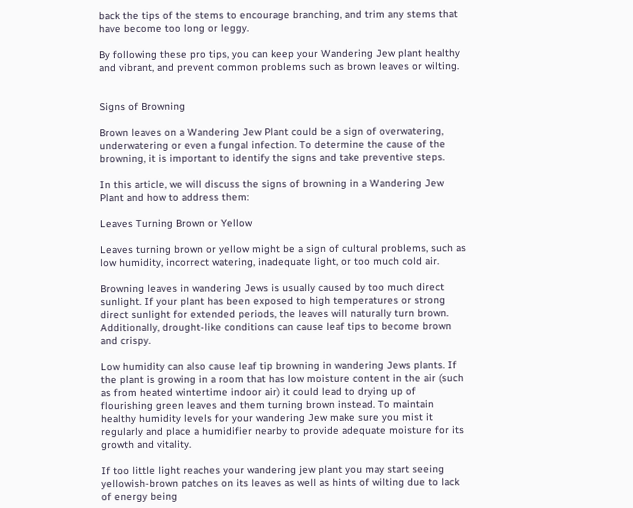back the tips of the stems to encourage branching, and trim any stems that have become too long or leggy.

By following these pro tips, you can keep your Wandering Jew plant healthy and vibrant, and prevent common problems such as brown leaves or wilting.


Signs of Browning

Brown leaves on a Wandering Jew Plant could be a sign of overwatering, underwatering or even a fungal infection. To determine the cause of the browning, it is important to identify the signs and take preventive steps.

In this article, we will discuss the signs of browning in a Wandering Jew Plant and how to address them:

Leaves Turning Brown or Yellow

Leaves turning brown or yellow might be a sign of cultural problems, such as low humidity, incorrect watering, inadequate light, or too much cold air.

Browning leaves in wandering Jews is usually caused by too much direct sunlight. If your plant has been exposed to high temperatures or strong direct sunlight for extended periods, the leaves will naturally turn brown. Additionally, drought-like conditions can cause leaf tips to become brown and crispy.

Low humidity can also cause leaf tip browning in wandering Jews plants. If the plant is growing in a room that has low moisture content in the air (such as from heated wintertime indoor air) it could lead to drying up of flourishing green leaves and them turning brown instead. To maintain healthy humidity levels for your wandering Jew make sure you mist it regularly and place a humidifier nearby to provide adequate moisture for its growth and vitality.

If too little light reaches your wandering jew plant you may start seeing yellowish-brown patches on its leaves as well as hints of wilting due to lack of energy being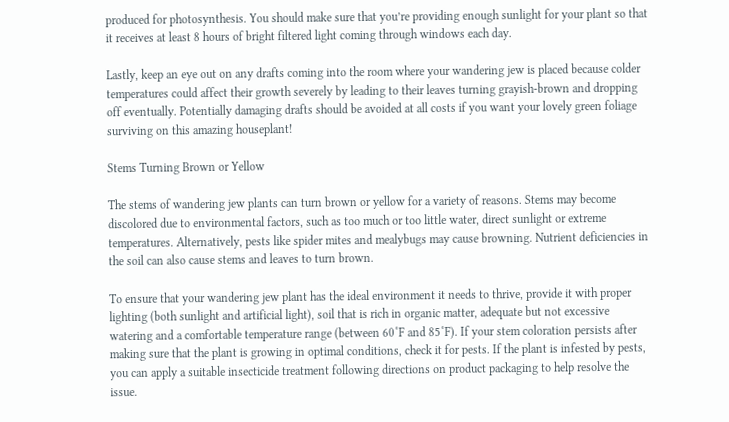produced for photosynthesis. You should make sure that you’re providing enough sunlight for your plant so that it receives at least 8 hours of bright filtered light coming through windows each day.

Lastly, keep an eye out on any drafts coming into the room where your wandering jew is placed because colder temperatures could affect their growth severely by leading to their leaves turning grayish-brown and dropping off eventually. Potentially damaging drafts should be avoided at all costs if you want your lovely green foliage surviving on this amazing houseplant!

Stems Turning Brown or Yellow

The stems of wandering jew plants can turn brown or yellow for a variety of reasons. Stems may become discolored due to environmental factors, such as too much or too little water, direct sunlight or extreme temperatures. Alternatively, pests like spider mites and mealybugs may cause browning. Nutrient deficiencies in the soil can also cause stems and leaves to turn brown.

To ensure that your wandering jew plant has the ideal environment it needs to thrive, provide it with proper lighting (both sunlight and artificial light), soil that is rich in organic matter, adequate but not excessive watering and a comfortable temperature range (between 60˚F and 85˚F). If your stem coloration persists after making sure that the plant is growing in optimal conditions, check it for pests. If the plant is infested by pests, you can apply a suitable insecticide treatment following directions on product packaging to help resolve the issue.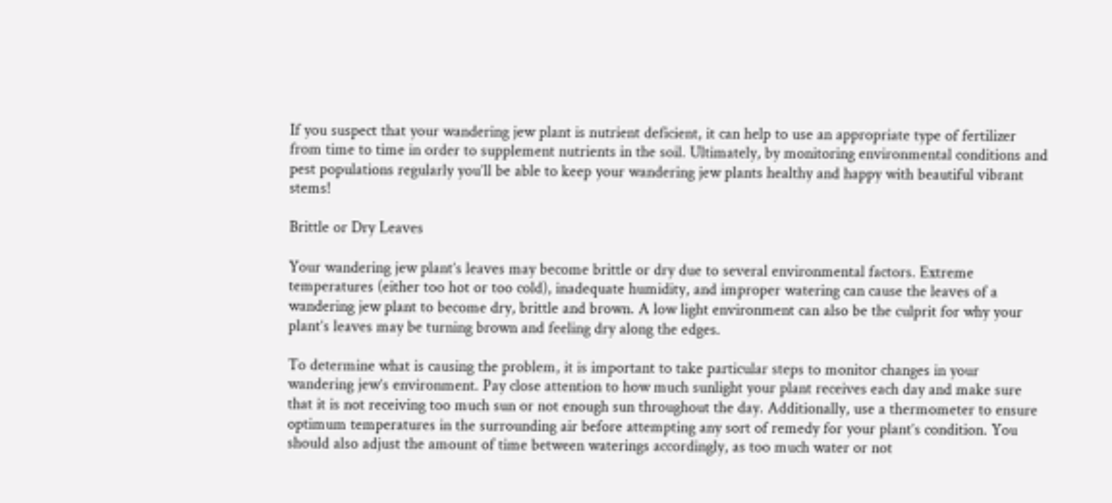If you suspect that your wandering jew plant is nutrient deficient, it can help to use an appropriate type of fertilizer from time to time in order to supplement nutrients in the soil. Ultimately, by monitoring environmental conditions and pest populations regularly you’ll be able to keep your wandering jew plants healthy and happy with beautiful vibrant stems!

Brittle or Dry Leaves

Your wandering jew plant’s leaves may become brittle or dry due to several environmental factors. Extreme temperatures (either too hot or too cold), inadequate humidity, and improper watering can cause the leaves of a wandering jew plant to become dry, brittle and brown. A low light environment can also be the culprit for why your plant’s leaves may be turning brown and feeling dry along the edges.

To determine what is causing the problem, it is important to take particular steps to monitor changes in your wandering jew’s environment. Pay close attention to how much sunlight your plant receives each day and make sure that it is not receiving too much sun or not enough sun throughout the day. Additionally, use a thermometer to ensure optimum temperatures in the surrounding air before attempting any sort of remedy for your plant’s condition. You should also adjust the amount of time between waterings accordingly, as too much water or not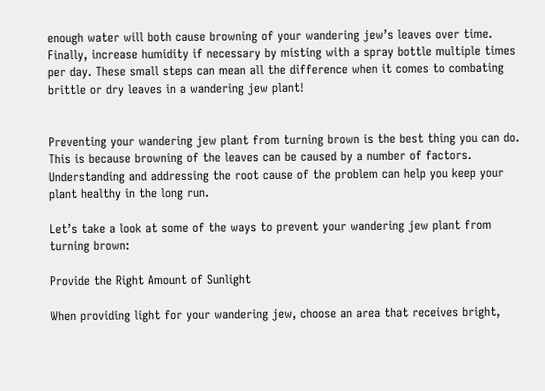enough water will both cause browning of your wandering jew’s leaves over time. Finally, increase humidity if necessary by misting with a spray bottle multiple times per day. These small steps can mean all the difference when it comes to combating brittle or dry leaves in a wandering jew plant!


Preventing your wandering jew plant from turning brown is the best thing you can do. This is because browning of the leaves can be caused by a number of factors. Understanding and addressing the root cause of the problem can help you keep your plant healthy in the long run.

Let’s take a look at some of the ways to prevent your wandering jew plant from turning brown:

Provide the Right Amount of Sunlight

When providing light for your wandering jew, choose an area that receives bright,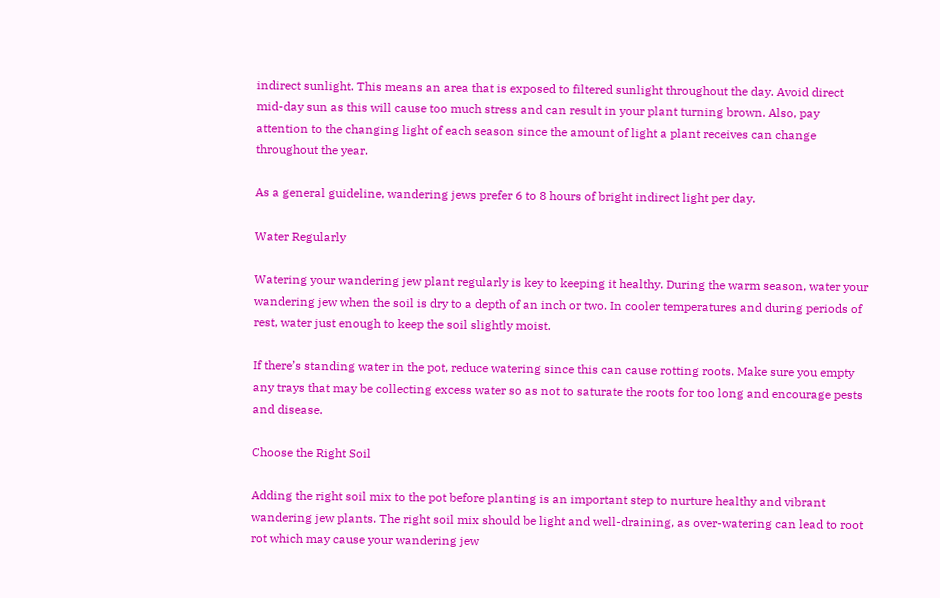indirect sunlight. This means an area that is exposed to filtered sunlight throughout the day. Avoid direct mid-day sun as this will cause too much stress and can result in your plant turning brown. Also, pay attention to the changing light of each season since the amount of light a plant receives can change throughout the year.

As a general guideline, wandering jews prefer 6 to 8 hours of bright indirect light per day.

Water Regularly

Watering your wandering jew plant regularly is key to keeping it healthy. During the warm season, water your wandering jew when the soil is dry to a depth of an inch or two. In cooler temperatures and during periods of rest, water just enough to keep the soil slightly moist.

If there’s standing water in the pot, reduce watering since this can cause rotting roots. Make sure you empty any trays that may be collecting excess water so as not to saturate the roots for too long and encourage pests and disease.

Choose the Right Soil

Adding the right soil mix to the pot before planting is an important step to nurture healthy and vibrant wandering jew plants. The right soil mix should be light and well-draining, as over-watering can lead to root rot which may cause your wandering jew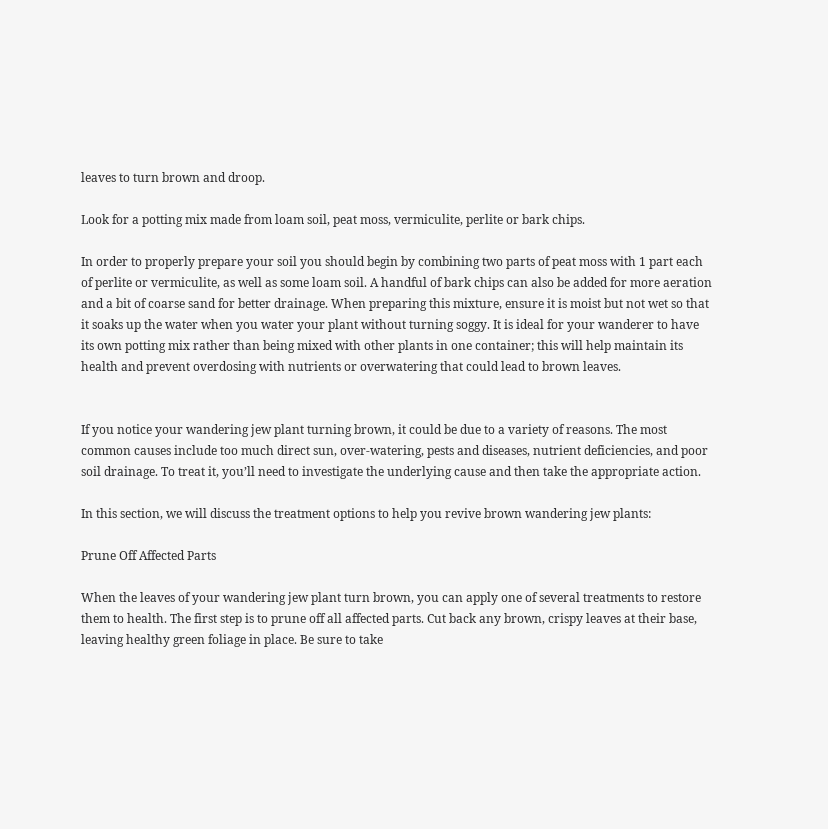leaves to turn brown and droop.

Look for a potting mix made from loam soil, peat moss, vermiculite, perlite or bark chips.

In order to properly prepare your soil you should begin by combining two parts of peat moss with 1 part each of perlite or vermiculite, as well as some loam soil. A handful of bark chips can also be added for more aeration and a bit of coarse sand for better drainage. When preparing this mixture, ensure it is moist but not wet so that it soaks up the water when you water your plant without turning soggy. It is ideal for your wanderer to have its own potting mix rather than being mixed with other plants in one container; this will help maintain its health and prevent overdosing with nutrients or overwatering that could lead to brown leaves.


If you notice your wandering jew plant turning brown, it could be due to a variety of reasons. The most common causes include too much direct sun, over-watering, pests and diseases, nutrient deficiencies, and poor soil drainage. To treat it, you’ll need to investigate the underlying cause and then take the appropriate action.

In this section, we will discuss the treatment options to help you revive brown wandering jew plants:

Prune Off Affected Parts

When the leaves of your wandering jew plant turn brown, you can apply one of several treatments to restore them to health. The first step is to prune off all affected parts. Cut back any brown, crispy leaves at their base, leaving healthy green foliage in place. Be sure to take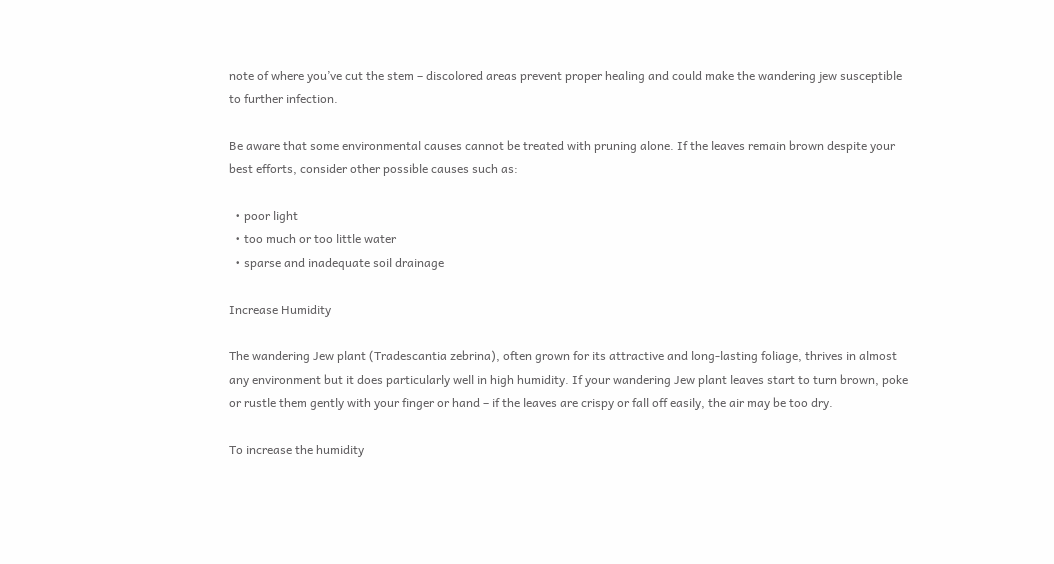note of where you’ve cut the stem – discolored areas prevent proper healing and could make the wandering jew susceptible to further infection.

Be aware that some environmental causes cannot be treated with pruning alone. If the leaves remain brown despite your best efforts, consider other possible causes such as:

  • poor light
  • too much or too little water
  • sparse and inadequate soil drainage

Increase Humidity

The wandering Jew plant (Tradescantia zebrina), often grown for its attractive and long-lasting foliage, thrives in almost any environment but it does particularly well in high humidity. If your wandering Jew plant leaves start to turn brown, poke or rustle them gently with your finger or hand – if the leaves are crispy or fall off easily, the air may be too dry.

To increase the humidity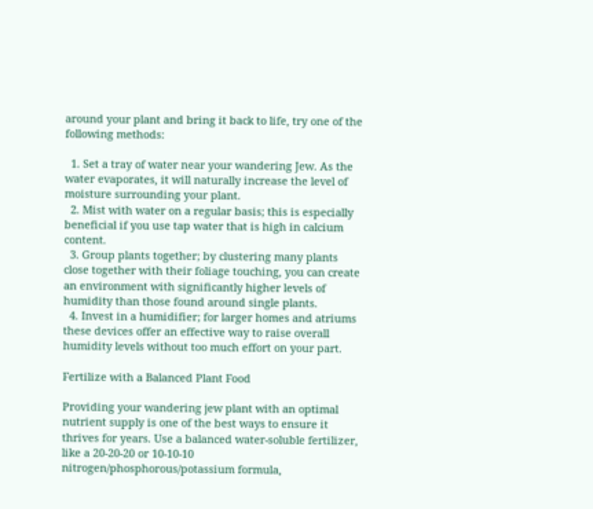around your plant and bring it back to life, try one of the following methods:

  1. Set a tray of water near your wandering Jew. As the water evaporates, it will naturally increase the level of moisture surrounding your plant.
  2. Mist with water on a regular basis; this is especially beneficial if you use tap water that is high in calcium content.
  3. Group plants together; by clustering many plants close together with their foliage touching, you can create an environment with significantly higher levels of humidity than those found around single plants.
  4. Invest in a humidifier; for larger homes and atriums these devices offer an effective way to raise overall humidity levels without too much effort on your part.

Fertilize with a Balanced Plant Food

Providing your wandering jew plant with an optimal nutrient supply is one of the best ways to ensure it thrives for years. Use a balanced water-soluble fertilizer, like a 20-20-20 or 10-10-10 nitrogen/phosphorous/potassium formula,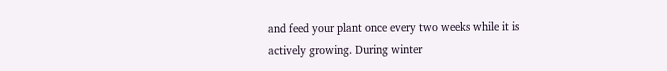and feed your plant once every two weeks while it is actively growing. During winter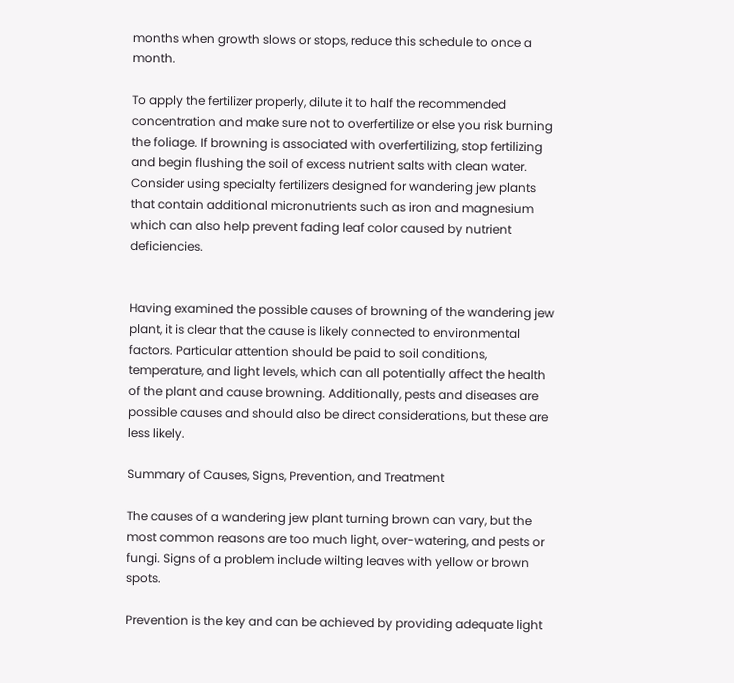months when growth slows or stops, reduce this schedule to once a month.

To apply the fertilizer properly, dilute it to half the recommended concentration and make sure not to overfertilize or else you risk burning the foliage. If browning is associated with overfertilizing, stop fertilizing and begin flushing the soil of excess nutrient salts with clean water. Consider using specialty fertilizers designed for wandering jew plants that contain additional micronutrients such as iron and magnesium which can also help prevent fading leaf color caused by nutrient deficiencies.


Having examined the possible causes of browning of the wandering jew plant, it is clear that the cause is likely connected to environmental factors. Particular attention should be paid to soil conditions, temperature, and light levels, which can all potentially affect the health of the plant and cause browning. Additionally, pests and diseases are possible causes and should also be direct considerations, but these are less likely.

Summary of Causes, Signs, Prevention, and Treatment

The causes of a wandering jew plant turning brown can vary, but the most common reasons are too much light, over-watering, and pests or fungi. Signs of a problem include wilting leaves with yellow or brown spots.

Prevention is the key and can be achieved by providing adequate light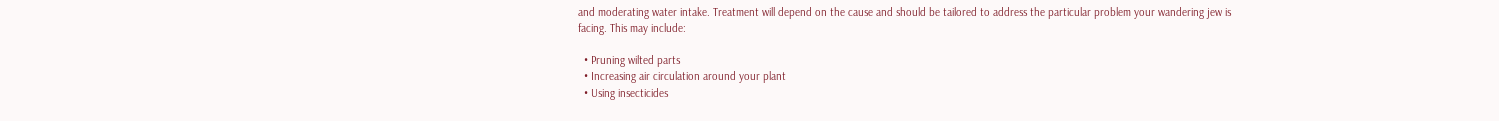and moderating water intake. Treatment will depend on the cause and should be tailored to address the particular problem your wandering jew is facing. This may include:

  • Pruning wilted parts
  • Increasing air circulation around your plant
  • Using insecticides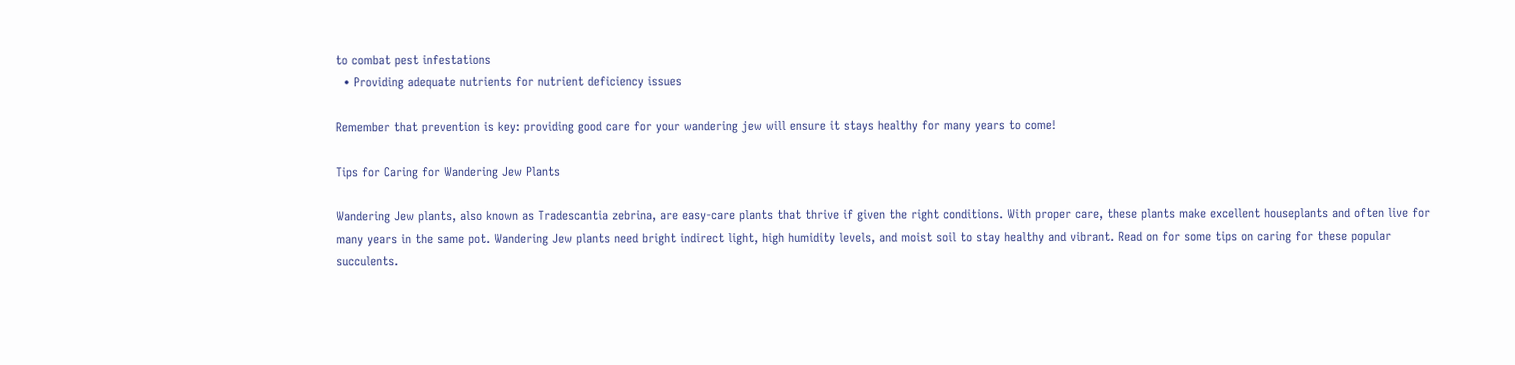to combat pest infestations
  • Providing adequate nutrients for nutrient deficiency issues

Remember that prevention is key: providing good care for your wandering jew will ensure it stays healthy for many years to come!

Tips for Caring for Wandering Jew Plants

Wandering Jew plants, also known as Tradescantia zebrina, are easy-care plants that thrive if given the right conditions. With proper care, these plants make excellent houseplants and often live for many years in the same pot. Wandering Jew plants need bright indirect light, high humidity levels, and moist soil to stay healthy and vibrant. Read on for some tips on caring for these popular succulents.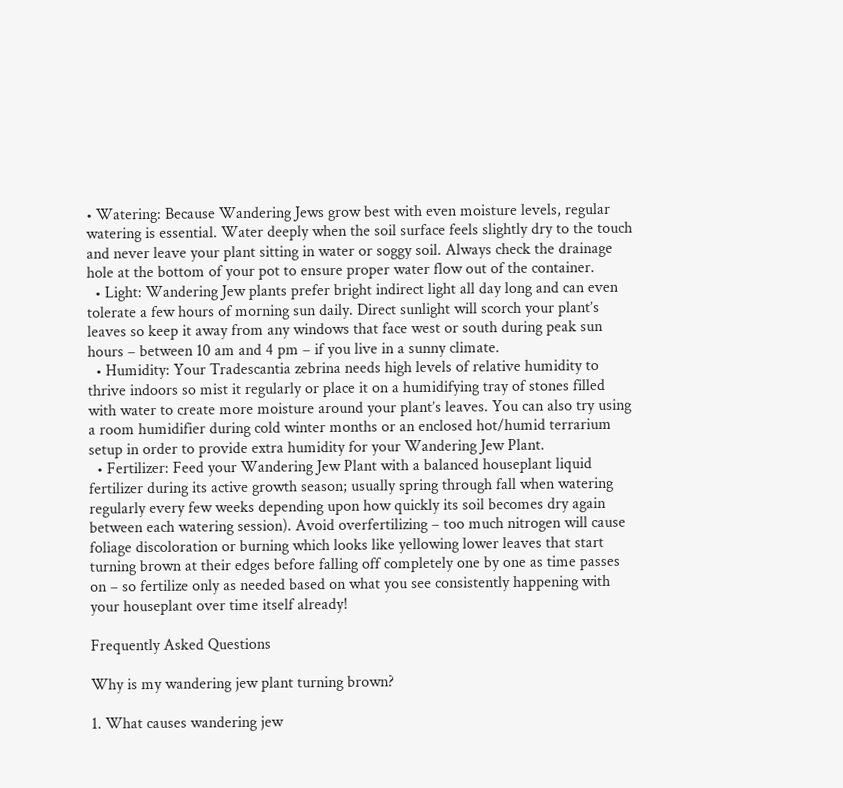• Watering: Because Wandering Jews grow best with even moisture levels, regular watering is essential. Water deeply when the soil surface feels slightly dry to the touch and never leave your plant sitting in water or soggy soil. Always check the drainage hole at the bottom of your pot to ensure proper water flow out of the container.
  • Light: Wandering Jew plants prefer bright indirect light all day long and can even tolerate a few hours of morning sun daily. Direct sunlight will scorch your plant’s leaves so keep it away from any windows that face west or south during peak sun hours – between 10 am and 4 pm – if you live in a sunny climate.
  • Humidity: Your Tradescantia zebrina needs high levels of relative humidity to thrive indoors so mist it regularly or place it on a humidifying tray of stones filled with water to create more moisture around your plant’s leaves. You can also try using a room humidifier during cold winter months or an enclosed hot/humid terrarium setup in order to provide extra humidity for your Wandering Jew Plant.
  • Fertilizer: Feed your Wandering Jew Plant with a balanced houseplant liquid fertilizer during its active growth season; usually spring through fall when watering regularly every few weeks depending upon how quickly its soil becomes dry again between each watering session). Avoid overfertilizing – too much nitrogen will cause foliage discoloration or burning which looks like yellowing lower leaves that start turning brown at their edges before falling off completely one by one as time passes on – so fertilize only as needed based on what you see consistently happening with your houseplant over time itself already!

Frequently Asked Questions

Why is my wandering jew plant turning brown?

1. What causes wandering jew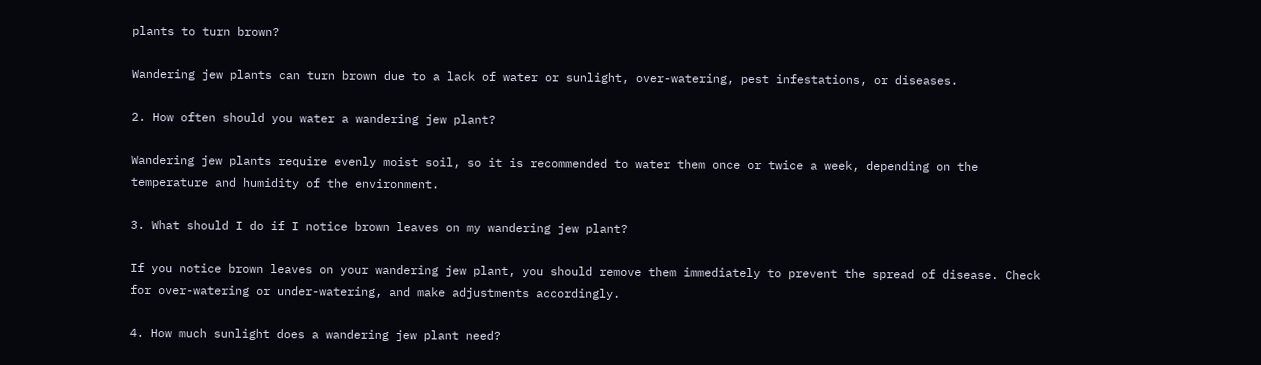plants to turn brown?

Wandering jew plants can turn brown due to a lack of water or sunlight, over-watering, pest infestations, or diseases.

2. How often should you water a wandering jew plant?

Wandering jew plants require evenly moist soil, so it is recommended to water them once or twice a week, depending on the temperature and humidity of the environment.

3. What should I do if I notice brown leaves on my wandering jew plant?

If you notice brown leaves on your wandering jew plant, you should remove them immediately to prevent the spread of disease. Check for over-watering or under-watering, and make adjustments accordingly.

4. How much sunlight does a wandering jew plant need?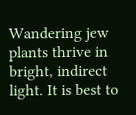Wandering jew plants thrive in bright, indirect light. It is best to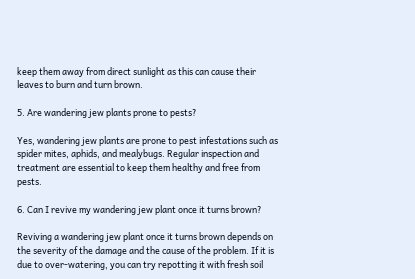keep them away from direct sunlight as this can cause their leaves to burn and turn brown.

5. Are wandering jew plants prone to pests?

Yes, wandering jew plants are prone to pest infestations such as spider mites, aphids, and mealybugs. Regular inspection and treatment are essential to keep them healthy and free from pests.

6. Can I revive my wandering jew plant once it turns brown?

Reviving a wandering jew plant once it turns brown depends on the severity of the damage and the cause of the problem. If it is due to over-watering, you can try repotting it with fresh soil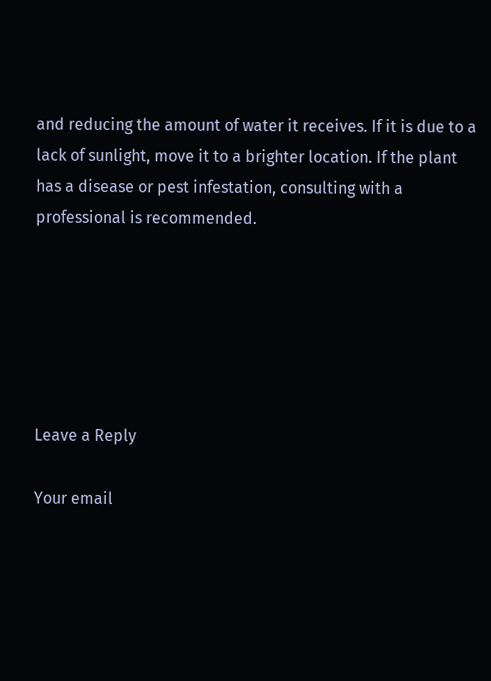and reducing the amount of water it receives. If it is due to a lack of sunlight, move it to a brighter location. If the plant has a disease or pest infestation, consulting with a professional is recommended.






Leave a Reply

Your email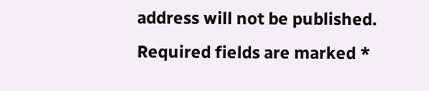address will not be published. Required fields are marked *